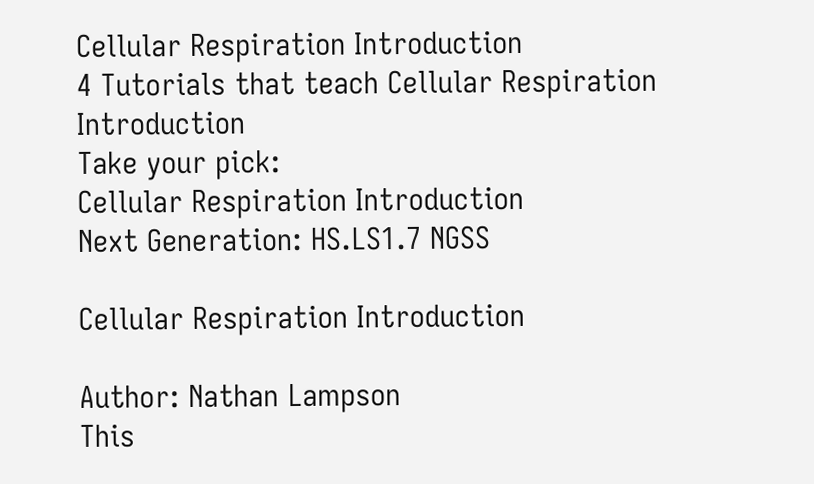Cellular Respiration Introduction
4 Tutorials that teach Cellular Respiration Introduction
Take your pick:
Cellular Respiration Introduction
Next Generation: HS.LS1.7 NGSS

Cellular Respiration Introduction

Author: Nathan Lampson
This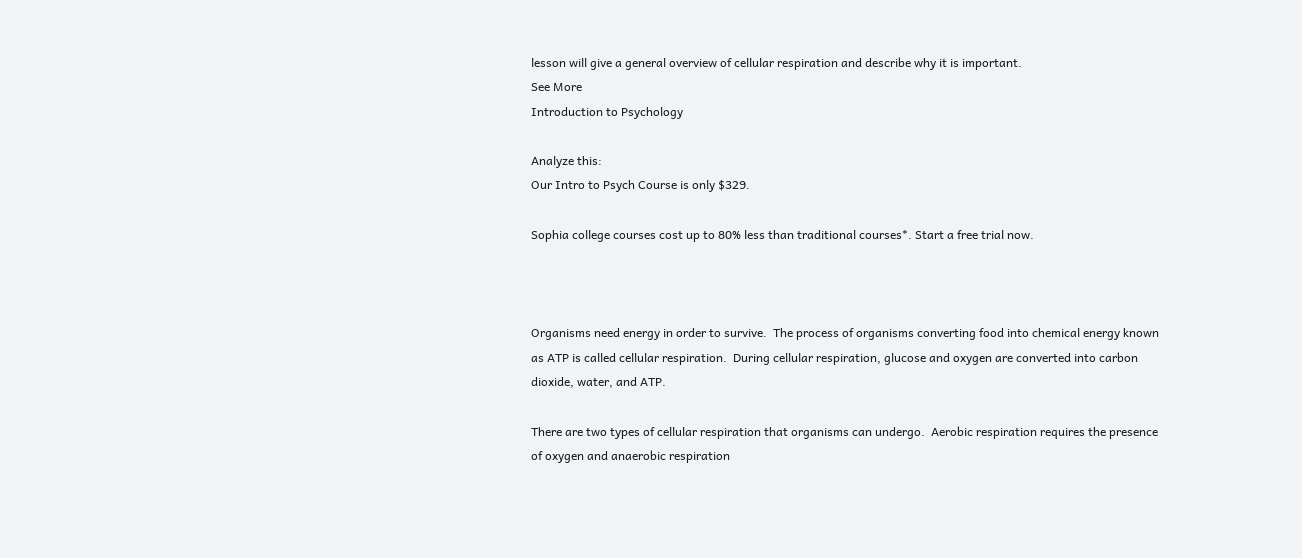lesson will give a general overview of cellular respiration and describe why it is important.
See More
Introduction to Psychology

Analyze this:
Our Intro to Psych Course is only $329.

Sophia college courses cost up to 80% less than traditional courses*. Start a free trial now.



Organisms need energy in order to survive.  The process of organisms converting food into chemical energy known as ATP is called cellular respiration.  During cellular respiration, glucose and oxygen are converted into carbon dioxide, water, and ATP.

There are two types of cellular respiration that organisms can undergo.  Aerobic respiration requires the presence of oxygen and anaerobic respiration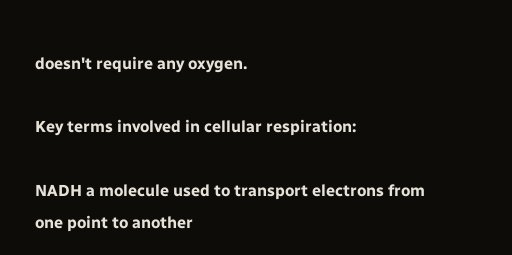doesn't require any oxygen.

Key terms involved in cellular respiration:

NADH a molecule used to transport electrons from one point to another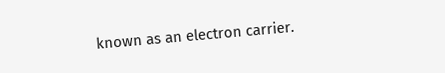known as an electron carrier.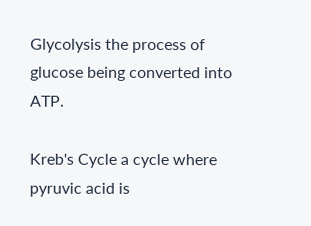Glycolysis the process of glucose being converted into ATP.

Kreb's Cycle a cycle where pyruvic acid is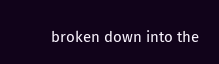broken down into the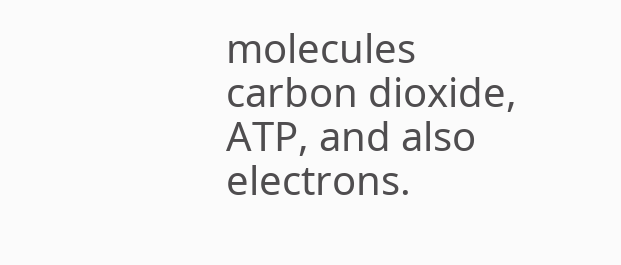molecules carbon dioxide, ATP, and also electrons.